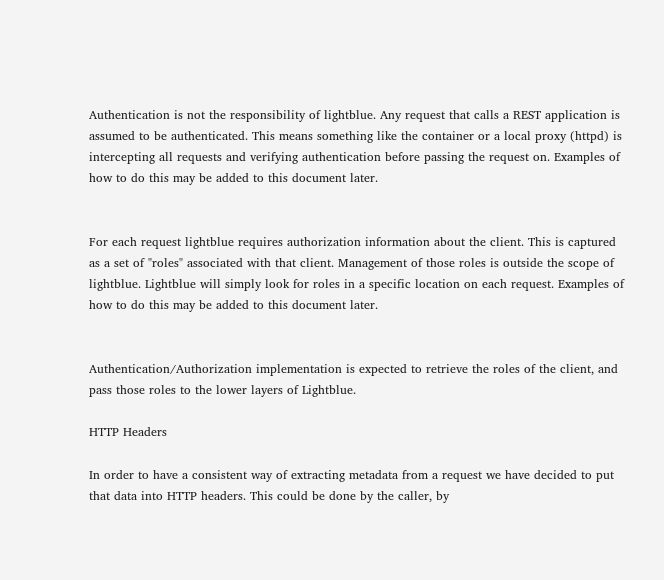Authentication is not the responsibility of lightblue. Any request that calls a REST application is assumed to be authenticated. This means something like the container or a local proxy (httpd) is intercepting all requests and verifying authentication before passing the request on. Examples of how to do this may be added to this document later.


For each request lightblue requires authorization information about the client. This is captured as a set of "roles" associated with that client. Management of those roles is outside the scope of lightblue. Lightblue will simply look for roles in a specific location on each request. Examples of how to do this may be added to this document later.


Authentication/Authorization implementation is expected to retrieve the roles of the client, and pass those roles to the lower layers of Lightblue.

HTTP Headers

In order to have a consistent way of extracting metadata from a request we have decided to put that data into HTTP headers. This could be done by the caller, by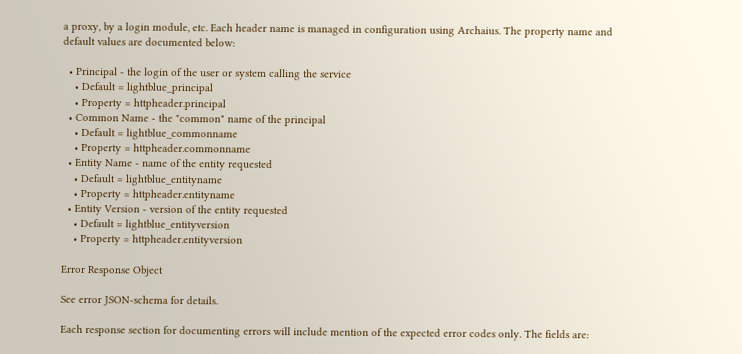a proxy, by a login module, etc. Each header name is managed in configuration using Archaius. The property name and default values are documented below:

  • Principal - the login of the user or system calling the service
    • Default = lightblue_principal
    • Property = httpheader.principal
  • Common Name - the "common" name of the principal
    • Default = lightblue_commonname
    • Property = httpheader.commonname
  • Entity Name - name of the entity requested
    • Default = lightblue_entityname
    • Property = httpheader.entityname
  • Entity Version - version of the entity requested
    • Default = lightblue_entityversion
    • Property = httpheader.entityversion

Error Response Object

See error JSON-schema for details.

Each response section for documenting errors will include mention of the expected error codes only. The fields are: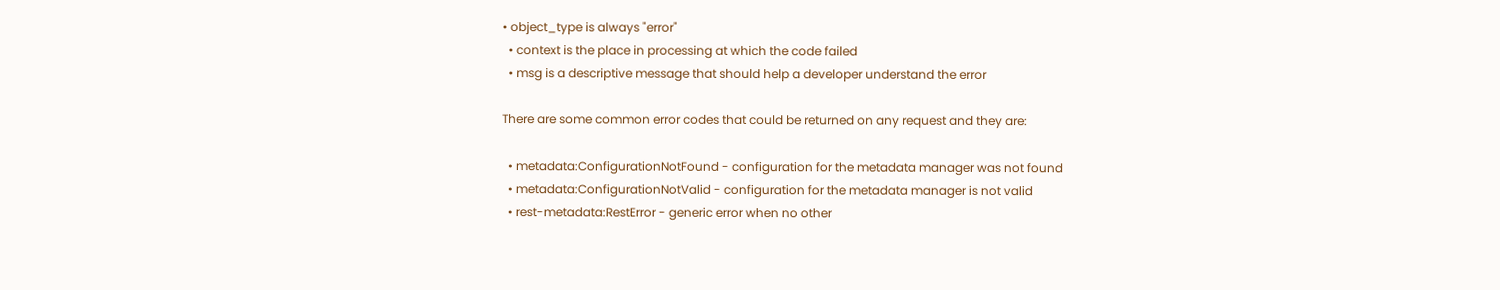• object_type is always "error"
  • context is the place in processing at which the code failed
  • msg is a descriptive message that should help a developer understand the error

There are some common error codes that could be returned on any request and they are:

  • metadata:ConfigurationNotFound - configuration for the metadata manager was not found
  • metadata:ConfigurationNotValid - configuration for the metadata manager is not valid
  • rest-metadata:RestError - generic error when no other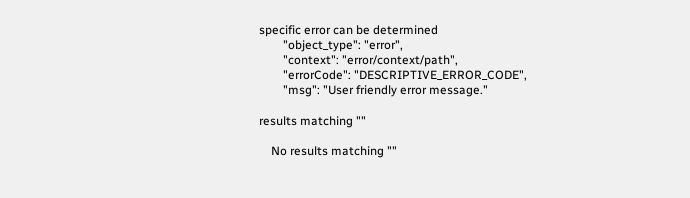specific error can be determined
        "object_type": "error",
        "context": "error/context/path",
        "errorCode": "DESCRIPTIVE_ERROR_CODE",
        "msg": "User friendly error message."

results matching ""

    No results matching ""